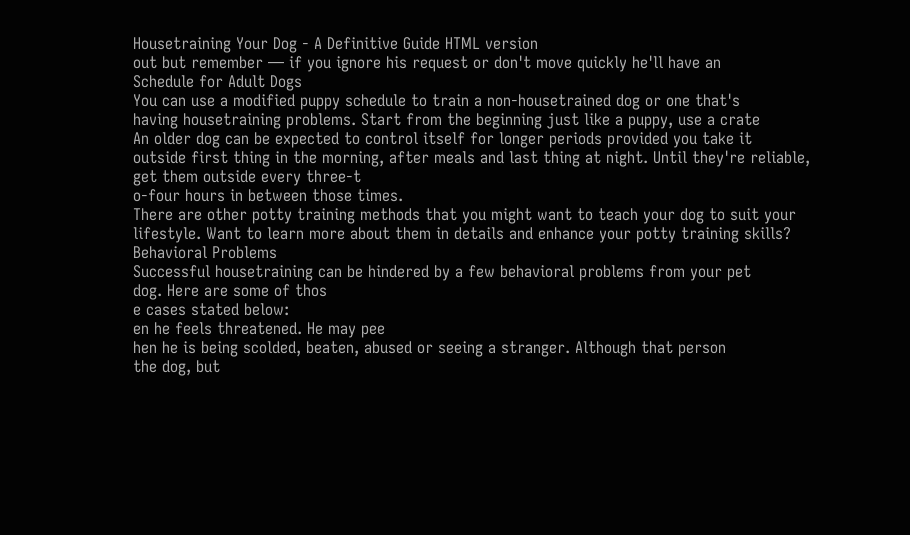Housetraining Your Dog - A Definitive Guide HTML version
out but remember — if you ignore his request or don't move quickly he'll have an
Schedule for Adult Dogs
You can use a modified puppy schedule to train a non-housetrained dog or one that's
having housetraining problems. Start from the beginning just like a puppy, use a crate
An older dog can be expected to control itself for longer periods provided you take it
outside first thing in the morning, after meals and last thing at night. Until they're reliable,
get them outside every three-t
o-four hours in between those times.
There are other potty training methods that you might want to teach your dog to suit your
lifestyle. Want to learn more about them in details and enhance your potty training skills?
Behavioral Problems
Successful housetraining can be hindered by a few behavioral problems from your pet
dog. Here are some of thos
e cases stated below:
en he feels threatened. He may pee
hen he is being scolded, beaten, abused or seeing a stranger. Although that person
the dog, but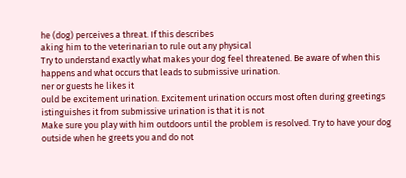he (dog) perceives a threat. If this describes
aking him to the veterinarian to rule out any physical
Try to understand exactly what makes your dog feel threatened. Be aware of when this
happens and what occurs that leads to submissive urination.
ner or guests he likes it
ould be excitement urination. Excitement urination occurs most often during greetings
istinguishes it from submissive urination is that it is not
Make sure you play with him outdoors until the problem is resolved. Try to have your dog
outside when he greets you and do not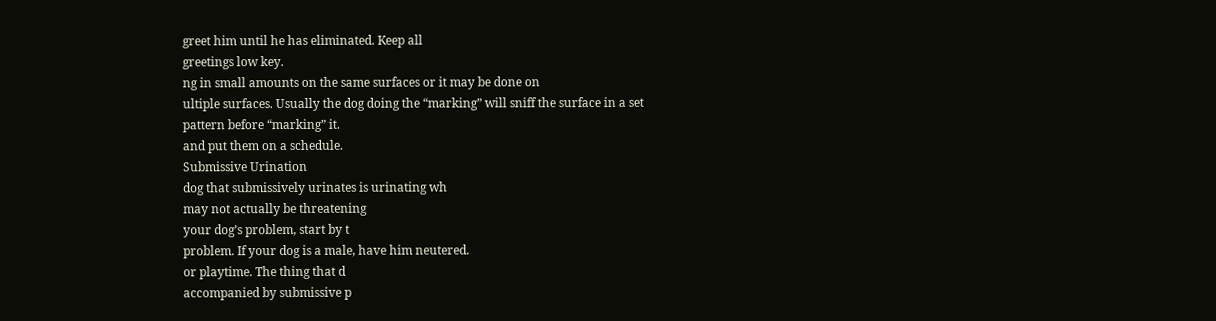greet him until he has eliminated. Keep all
greetings low key.
ng in small amounts on the same surfaces or it may be done on
ultiple surfaces. Usually the dog doing the “marking” will sniff the surface in a set
pattern before “marking” it.
and put them on a schedule.
Submissive Urination
dog that submissively urinates is urinating wh
may not actually be threatening
your dog’s problem, start by t
problem. If your dog is a male, have him neutered.
or playtime. The thing that d
accompanied by submissive p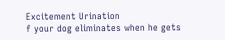Excitement Urination
f your dog eliminates when he gets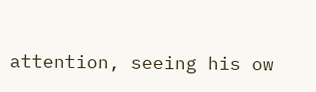attention, seeing his ow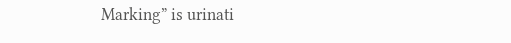Marking” is urinati